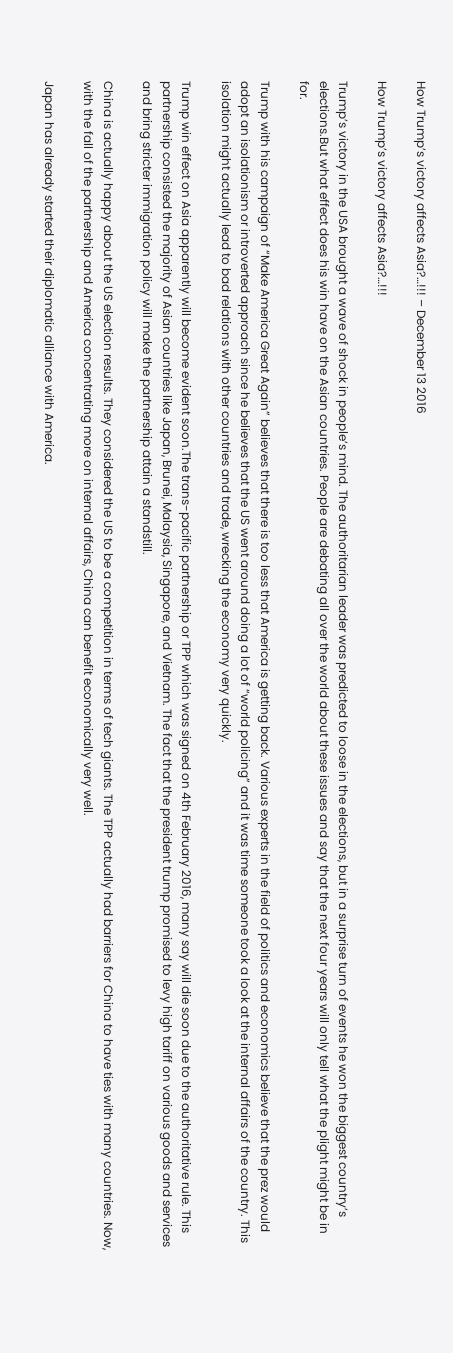How Trump’s victory affects Asia?…!!! – December 13 2016

How Trump’s victory affects Asia?…!!!

Trump’s victory in the USA brought a wave of shock in people’s mind. The authoritarian leader was predicted to loose in the elections, but in a surprise turn of events he won the biggest country’s elections.But what effect does his win have on the Asian countries. People are debating all over the world about these issues and say that the next four years will only tell what the plight might be in for.

Trump with his campaign of “Make America Great Again” believes that there is too less that America is getting back. Various experts in the field of politics and economics believe that the prez would adopt an isolationism or introverted approach since he believes that the US went around doing a lot of “world policing” and it was time someone took a look at the internal affairs of the country. This isolation might actually lead to bad relations with other countries and trade, wrecking the economy very quickly.

Trump win effect on Asia apparently will become evident soon.The trans-pacific partnership or TPP which was signed on 4th February 2016, many say will die soon due to the authoritative rule. This partnership consisted the majority of Asian countries like Japan, Brunei, Malaysia, Singapore, and Vietnam. The fact that the president trump promised to levy high tariff on various goods and services and bring stricter immigration policy will make the partnership attain a standstill.

China is actually happy about the US election results. They considered the US to be a competition in terms of tech giants. The TPP actually had barriers for China to have ties with many countries. Now, with the fall of the partnership and America concentrating more on internal affairs, China can benefit economically very well.

Japan has already started their diplomatic alliance with America.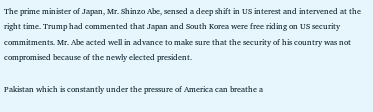The prime minister of Japan, Mr. Shinzo Abe, sensed a deep shift in US interest and intervened at the right time. Trump had commented that Japan and South Korea were free riding on US security commitments. Mr. Abe acted well in advance to make sure that the security of his country was not compromised because of the newly elected president.

Pakistan which is constantly under the pressure of America can breathe a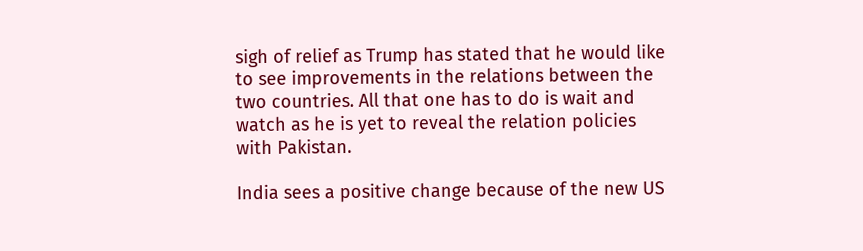sigh of relief as Trump has stated that he would like to see improvements in the relations between the two countries. All that one has to do is wait and watch as he is yet to reveal the relation policies with Pakistan.

India sees a positive change because of the new US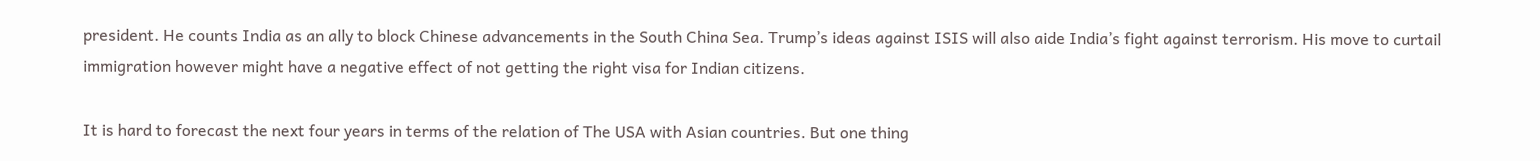president. He counts India as an ally to block Chinese advancements in the South China Sea. Trump’s ideas against ISIS will also aide India’s fight against terrorism. His move to curtail immigration however might have a negative effect of not getting the right visa for Indian citizens.

It is hard to forecast the next four years in terms of the relation of The USA with Asian countries. But one thing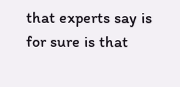that experts say is for sure is that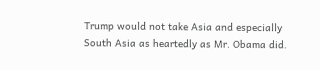Trump would not take Asia and especially South Asia as heartedly as Mr. Obama did.